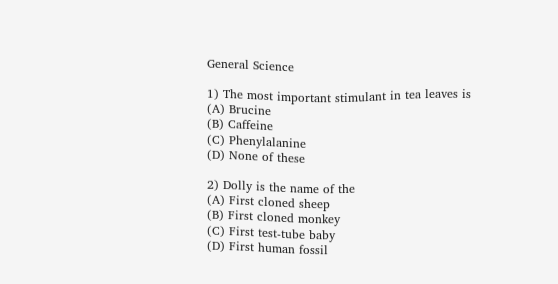General Science

1) The most important stimulant in tea leaves is
(A) Brucine
(B) Caffeine
(C) Phenylalanine
(D) None of these

2) Dolly is the name of the
(A) First cloned sheep
(B) First cloned monkey
(C) First test-tube baby
(D) First human fossil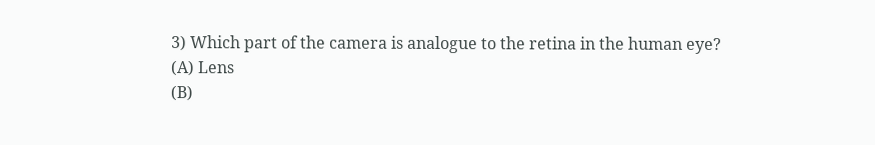3) Which part of the camera is analogue to the retina in the human eye?
(A) Lens
(B)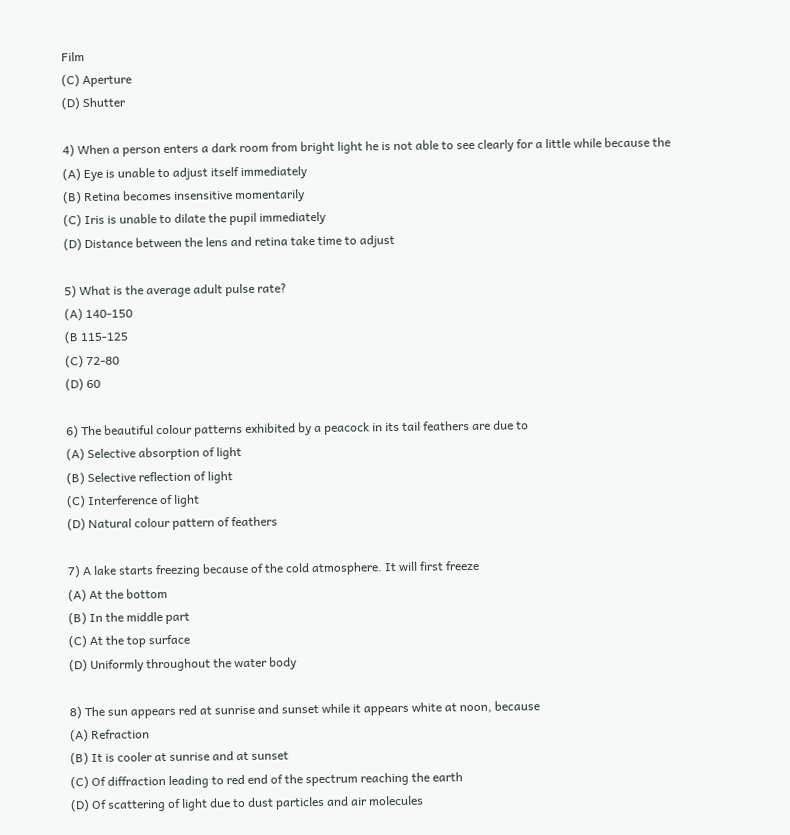Film
(C) Aperture
(D) Shutter

4) When a person enters a dark room from bright light he is not able to see clearly for a little while because the
(A) Eye is unable to adjust itself immediately
(B) Retina becomes insensitive momentarily
(C) Iris is unable to dilate the pupil immediately
(D) Distance between the lens and retina take time to adjust

5) What is the average adult pulse rate?
(A) 140-150
(B 115-125
(C) 72-80
(D) 60

6) The beautiful colour patterns exhibited by a peacock in its tail feathers are due to
(A) Selective absorption of light
(B) Selective reflection of light
(C) Interference of light
(D) Natural colour pattern of feathers

7) A lake starts freezing because of the cold atmosphere. It will first freeze
(A) At the bottom
(B) In the middle part
(C) At the top surface
(D) Uniformly throughout the water body

8) The sun appears red at sunrise and sunset while it appears white at noon, because
(A) Refraction
(B) It is cooler at sunrise and at sunset
(C) Of diffraction leading to red end of the spectrum reaching the earth
(D) Of scattering of light due to dust particles and air molecules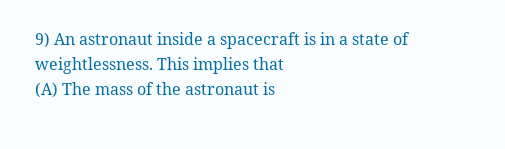9) An astronaut inside a spacecraft is in a state of weightlessness. This implies that
(A) The mass of the astronaut is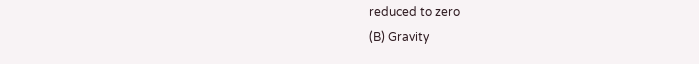reduced to zero
(B) Gravity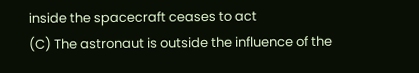inside the spacecraft ceases to act
(C) The astronaut is outside the influence of the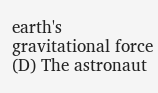earth's gravitational force
(D) The astronaut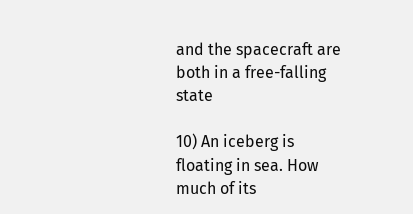and the spacecraft are both in a free-falling state

10) An iceberg is floating in sea. How much of its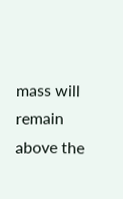mass will remain above the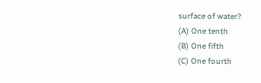surface of water?
(A) One tenth
(B) One fifth
(C) One fourth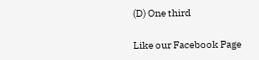(D) One third

Like our Facebook Page